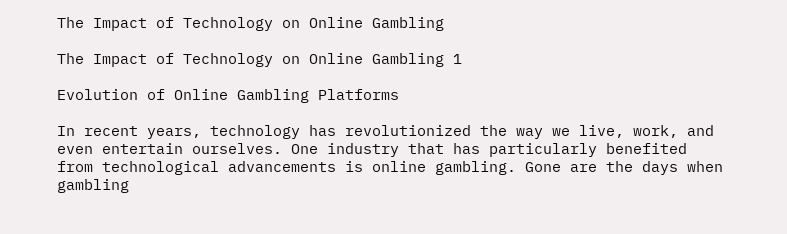The Impact of Technology on Online Gambling

The Impact of Technology on Online Gambling 1

Evolution of Online Gambling Platforms

In recent years, technology has revolutionized the way we live, work, and even entertain ourselves. One industry that has particularly benefited from technological advancements is online gambling. Gone are the days when gambling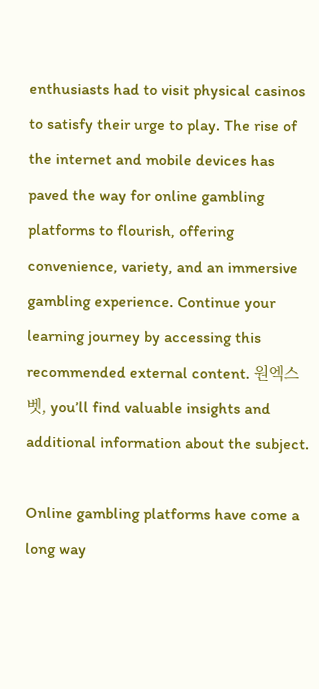enthusiasts had to visit physical casinos to satisfy their urge to play. The rise of the internet and mobile devices has paved the way for online gambling platforms to flourish, offering convenience, variety, and an immersive gambling experience. Continue your learning journey by accessing this recommended external content. 원엑스벳, you’ll find valuable insights and additional information about the subject.

Online gambling platforms have come a long way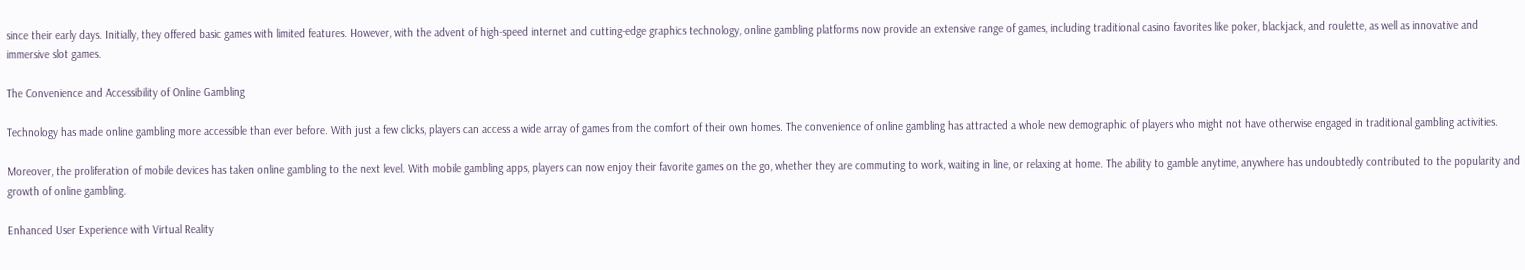since their early days. Initially, they offered basic games with limited features. However, with the advent of high-speed internet and cutting-edge graphics technology, online gambling platforms now provide an extensive range of games, including traditional casino favorites like poker, blackjack, and roulette, as well as innovative and immersive slot games.

The Convenience and Accessibility of Online Gambling

Technology has made online gambling more accessible than ever before. With just a few clicks, players can access a wide array of games from the comfort of their own homes. The convenience of online gambling has attracted a whole new demographic of players who might not have otherwise engaged in traditional gambling activities.

Moreover, the proliferation of mobile devices has taken online gambling to the next level. With mobile gambling apps, players can now enjoy their favorite games on the go, whether they are commuting to work, waiting in line, or relaxing at home. The ability to gamble anytime, anywhere has undoubtedly contributed to the popularity and growth of online gambling.

Enhanced User Experience with Virtual Reality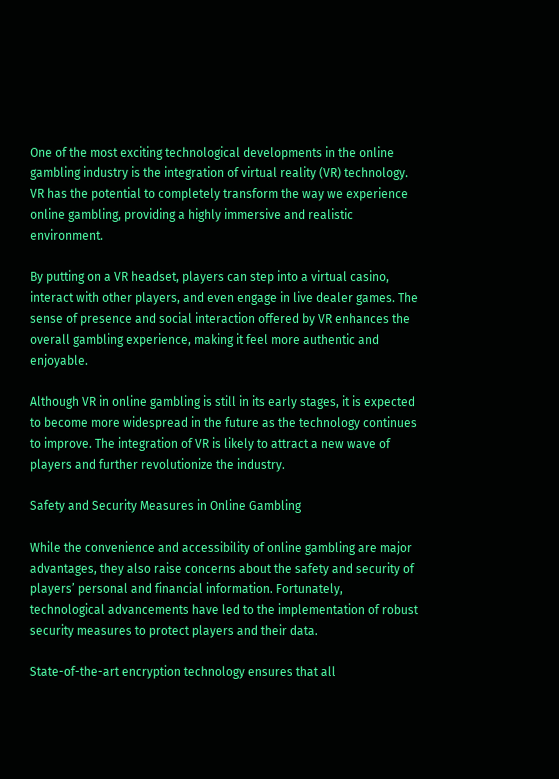One of the most exciting technological developments in the online gambling industry is the integration of virtual reality (VR) technology. VR has the potential to completely transform the way we experience online gambling, providing a highly immersive and realistic environment.

By putting on a VR headset, players can step into a virtual casino, interact with other players, and even engage in live dealer games. The sense of presence and social interaction offered by VR enhances the overall gambling experience, making it feel more authentic and enjoyable.

Although VR in online gambling is still in its early stages, it is expected to become more widespread in the future as the technology continues to improve. The integration of VR is likely to attract a new wave of players and further revolutionize the industry.

Safety and Security Measures in Online Gambling

While the convenience and accessibility of online gambling are major advantages, they also raise concerns about the safety and security of players’ personal and financial information. Fortunately, technological advancements have led to the implementation of robust security measures to protect players and their data.

State-of-the-art encryption technology ensures that all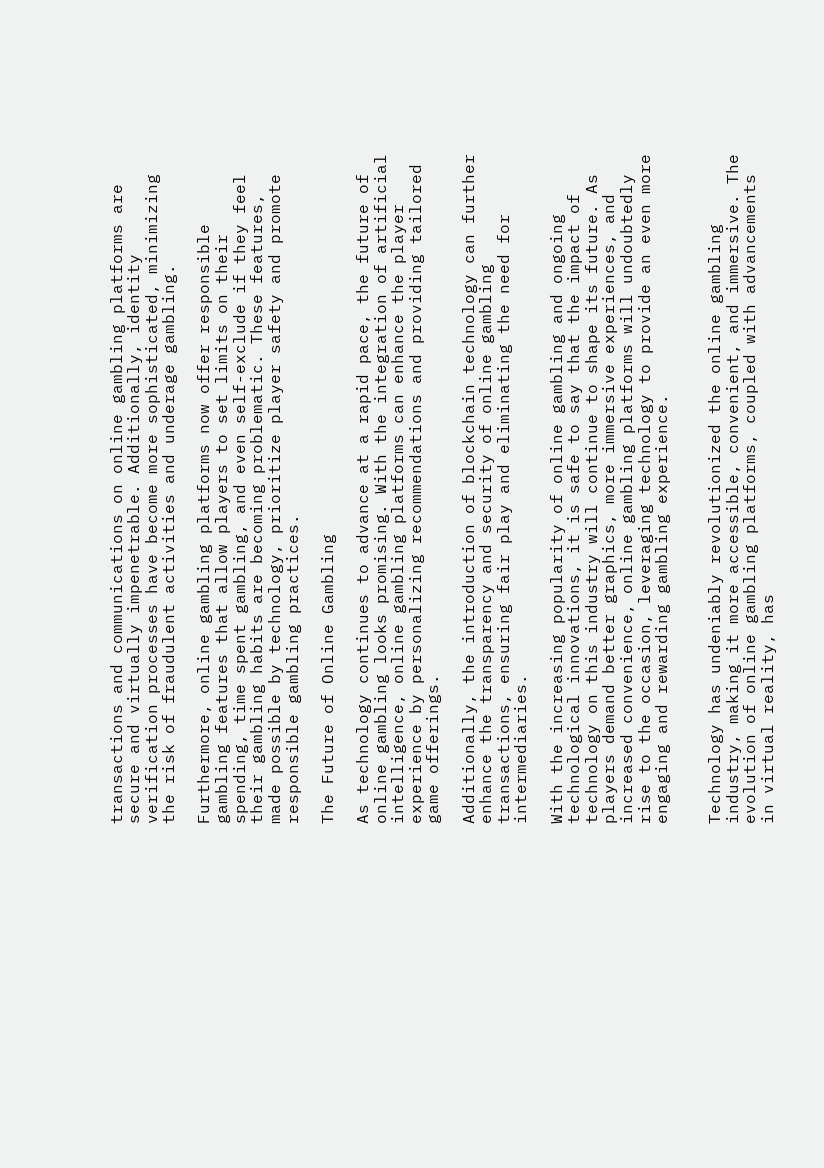transactions and communications on online gambling platforms are secure and virtually impenetrable. Additionally, identity verification processes have become more sophisticated, minimizing the risk of fraudulent activities and underage gambling.

Furthermore, online gambling platforms now offer responsible gambling features that allow players to set limits on their spending, time spent gambling, and even self-exclude if they feel their gambling habits are becoming problematic. These features, made possible by technology, prioritize player safety and promote responsible gambling practices.

The Future of Online Gambling

As technology continues to advance at a rapid pace, the future of online gambling looks promising. With the integration of artificial intelligence, online gambling platforms can enhance the player experience by personalizing recommendations and providing tailored game offerings.

Additionally, the introduction of blockchain technology can further enhance the transparency and security of online gambling transactions, ensuring fair play and eliminating the need for intermediaries.

With the increasing popularity of online gambling and ongoing technological innovations, it is safe to say that the impact of technology on this industry will continue to shape its future. As players demand better graphics, more immersive experiences, and increased convenience, online gambling platforms will undoubtedly rise to the occasion, leveraging technology to provide an even more engaging and rewarding gambling experience.


Technology has undeniably revolutionized the online gambling industry, making it more accessible, convenient, and immersive. The evolution of online gambling platforms, coupled with advancements in virtual reality, has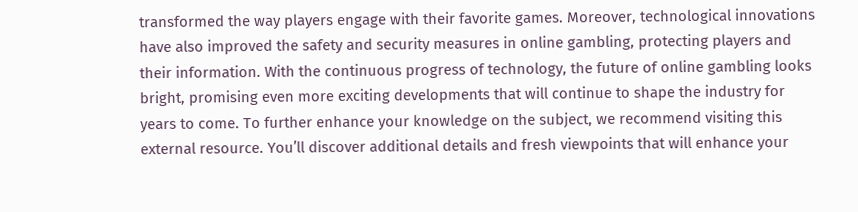transformed the way players engage with their favorite games. Moreover, technological innovations have also improved the safety and security measures in online gambling, protecting players and their information. With the continuous progress of technology, the future of online gambling looks bright, promising even more exciting developments that will continue to shape the industry for years to come. To further enhance your knowledge on the subject, we recommend visiting this external resource. You’ll discover additional details and fresh viewpoints that will enhance your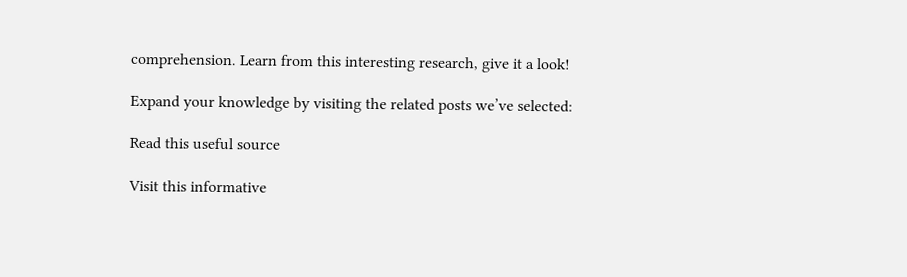comprehension. Learn from this interesting research, give it a look!

Expand your knowledge by visiting the related posts we’ve selected:

Read this useful source

Visit this informative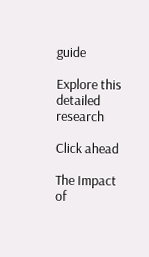guide

Explore this detailed research

Click ahead

The Impact of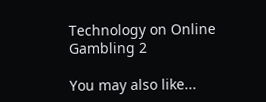Technology on Online Gambling 2

You may also like...